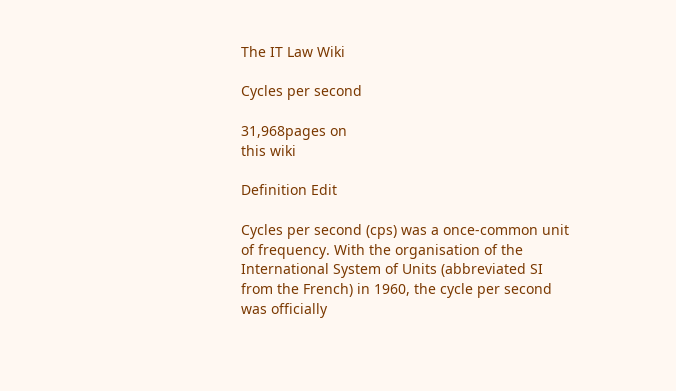The IT Law Wiki

Cycles per second

31,968pages on
this wiki

Definition Edit

Cycles per second (cps) was a once-common unit of frequency. With the organisation of the International System of Units (abbreviated SI from the French) in 1960, the cycle per second was officially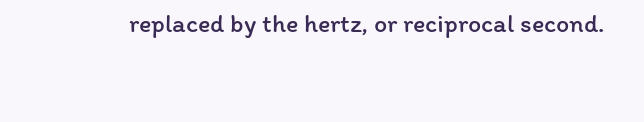replaced by the hertz, or reciprocal second.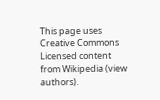This page uses Creative Commons Licensed content from Wikipedia (view authors).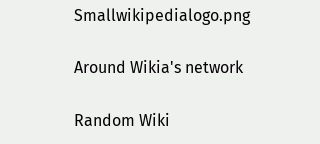Smallwikipedialogo.png

Around Wikia's network

Random Wiki